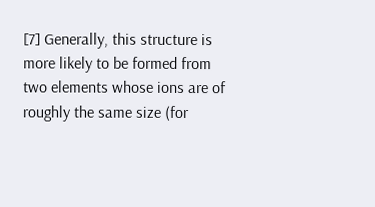[7] Generally, this structure is more likely to be formed from two elements whose ions are of roughly the same size (for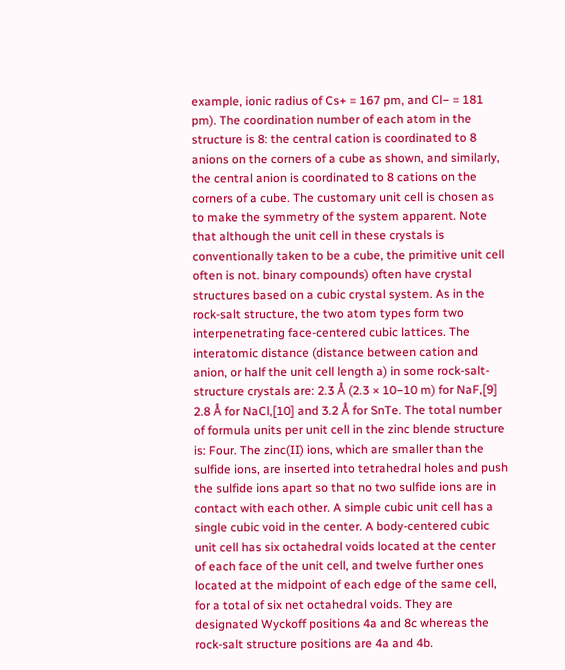example, ionic radius of Cs+ = 167 pm, and Cl− = 181 pm). The coordination number of each atom in the structure is 8: the central cation is coordinated to 8 anions on the corners of a cube as shown, and similarly, the central anion is coordinated to 8 cations on the corners of a cube. The customary unit cell is chosen as to make the symmetry of the system apparent. Note that although the unit cell in these crystals is conventionally taken to be a cube, the primitive unit cell often is not. binary compounds) often have crystal structures based on a cubic crystal system. As in the rock-salt structure, the two atom types form two interpenetrating face-centered cubic lattices. The interatomic distance (distance between cation and anion, or half the unit cell length a) in some rock-salt-structure crystals are: 2.3 Å (2.3 × 10−10 m) for NaF,[9] 2.8 Å for NaCl,[10] and 3.2 Å for SnTe. The total number of formula units per unit cell in the zinc blende structure is: Four. The zinc(II) ions, which are smaller than the sulfide ions, are inserted into tetrahedral holes and push the sulfide ions apart so that no two sulfide ions are in contact with each other. A simple cubic unit cell has a single cubic void in the center. A body-centered cubic unit cell has six octahedral voids located at the center of each face of the unit cell, and twelve further ones located at the midpoint of each edge of the same cell, for a total of six net octahedral voids. They are designated Wyckoff positions 4a and 8c whereas the rock-salt structure positions are 4a and 4b.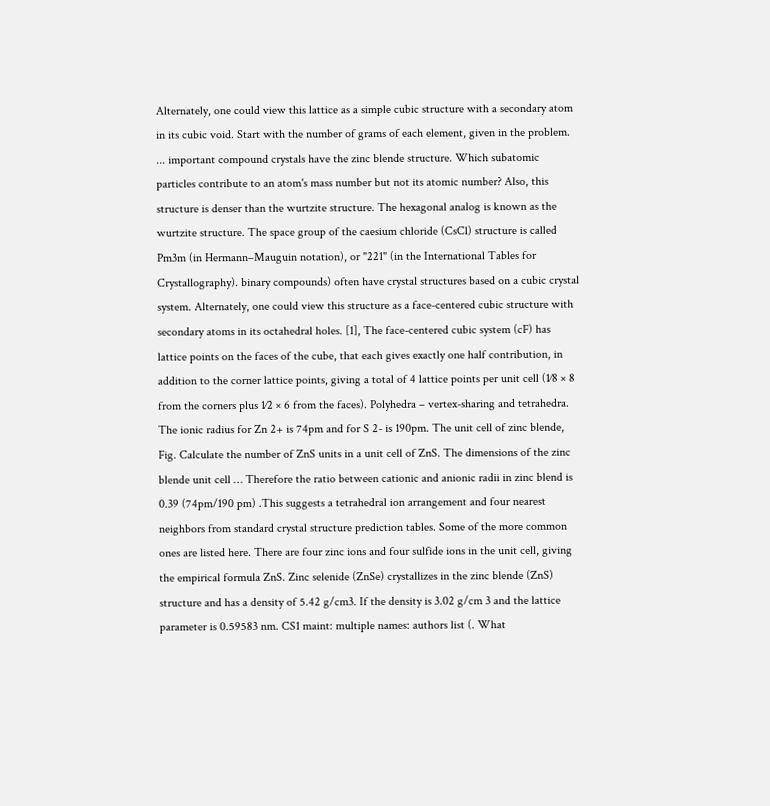Alternately, one could view this lattice as a simple cubic structure with a secondary atom in its cubic void. Start with the number of grams of each element, given in the problem. ... important compound crystals have the zinc blende structure. Which subatomic particles contribute to an atom's mass number but not its atomic number? Also, this structure is denser than the wurtzite structure. The hexagonal analog is known as the wurtzite structure. The space group of the caesium chloride (CsCl) structure is called Pm3m (in Hermann–Mauguin notation), or "221" (in the International Tables for Crystallography). binary compounds) often have crystal structures based on a cubic crystal system. Alternately, one could view this structure as a face-centered cubic structure with secondary atoms in its octahedral holes. [1], The face-centered cubic system (cF) has lattice points on the faces of the cube, that each gives exactly one half contribution, in addition to the corner lattice points, giving a total of 4 lattice points per unit cell (1⁄8 × 8 from the corners plus 1⁄2 × 6 from the faces). Polyhedra – vertex-sharing and tetrahedra. The ionic radius for Zn 2+ is 74pm and for S 2- is 190pm. The unit cell of zinc blende, Fig. Calculate the number of ZnS units in a unit cell of ZnS. The dimensions of the zinc blende unit cell … Therefore the ratio between cationic and anionic radii in zinc blend is 0.39 (74pm/190 pm) .This suggests a tetrahedral ion arrangement and four nearest neighbors from standard crystal structure prediction tables. Some of the more common ones are listed here. There are four zinc ions and four sulfide ions in the unit cell, giving the empirical formula ZnS. Zinc selenide (ZnSe) crystallizes in the zinc blende (ZnS) structure and has a density of 5.42 g/cm3. If the density is 3.02 g/cm 3 and the lattice parameter is 0.59583 nm. CS1 maint: multiple names: authors list (. What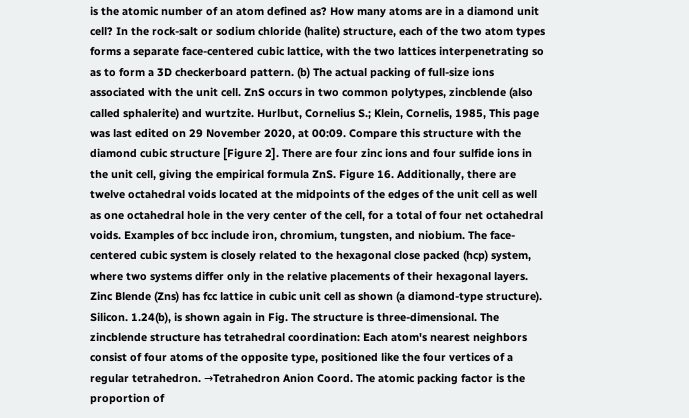is the atomic number of an atom defined as? How many atoms are in a diamond unit cell? In the rock-salt or sodium chloride (halite) structure, each of the two atom types forms a separate face-centered cubic lattice, with the two lattices interpenetrating so as to form a 3D checkerboard pattern. (b) The actual packing of full-size ions associated with the unit cell. ZnS occurs in two common polytypes, zincblende (also called sphalerite) and wurtzite. Hurlbut, Cornelius S.; Klein, Cornelis, 1985, This page was last edited on 29 November 2020, at 00:09. Compare this structure with the diamond cubic structure [Figure 2]. There are four zinc ions and four sulfide ions in the unit cell, giving the empirical formula ZnS. Figure 16. Additionally, there are twelve octahedral voids located at the midpoints of the edges of the unit cell as well as one octahedral hole in the very center of the cell, for a total of four net octahedral voids. Examples of bcc include iron, chromium, tungsten, and niobium. The face-centered cubic system is closely related to the hexagonal close packed (hcp) system, where two systems differ only in the relative placements of their hexagonal layers. Zinc Blende (Zns) has fcc lattice in cubic unit cell as shown (a diamond-type structure). Silicon. 1.24(b), is shown again in Fig. The structure is three-dimensional. The zincblende structure has tetrahedral coordination: Each atom's nearest neighbors consist of four atoms of the opposite type, positioned like the four vertices of a regular tetrahedron. →Tetrahedron Anion Coord. The atomic packing factor is the proportion of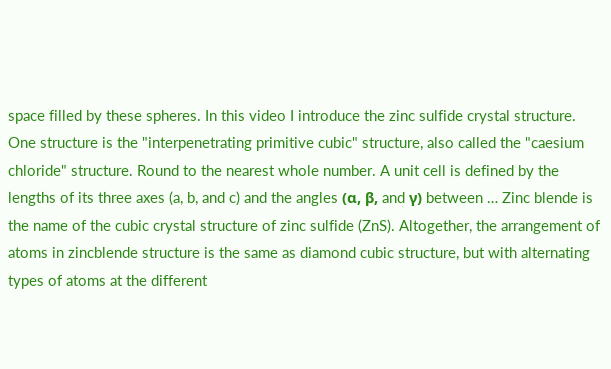space filled by these spheres. In this video I introduce the zinc sulfide crystal structure. One structure is the "interpenetrating primitive cubic" structure, also called the "caesium chloride" structure. Round to the nearest whole number. A unit cell is defined by the lengths of its three axes (a, b, and c) and the angles (α, β, and γ) between … Zinc blende is the name of the cubic crystal structure of zinc sulfide (ZnS). Altogether, the arrangement of atoms in zincblende structure is the same as diamond cubic structure, but with alternating types of atoms at the different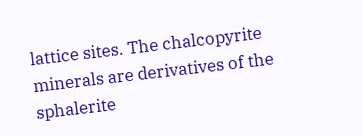lattice sites. The chalcopyrite minerals are derivatives of the sphalerite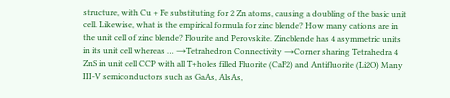structure, with Cu + Fe substituting for 2 Zn atoms, causing a doubling of the basic unit cell. Likewise, what is the empirical formula for zinc blende? How many cations are in the unit cell of zinc blende? Flourite and Perovskite. Zincblende has 4 asymmetric units in its unit cell whereas … →Tetrahedron Connectivity →Corner sharing Tetrahedra 4 ZnS in unit cell CCP with all T+holes filled Fluorite (CaF2) and Antifluorite (Li2O) Many III-V semiconductors such as GaAs, AlsAs,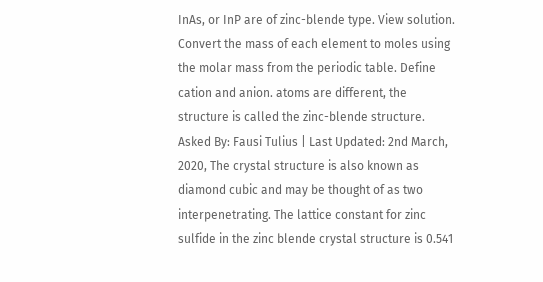InAs, or InP are of zinc-blende type. View solution. Convert the mass of each element to moles using the molar mass from the periodic table. Define cation and anion. atoms are different, the structure is called the zinc-blende structure. Asked By: Fausi Tulius | Last Updated: 2nd March, 2020, The crystal structure is also known as diamond cubic and may be thought of as two interpenetrating. The lattice constant for zinc sulfide in the zinc blende crystal structure is 0.541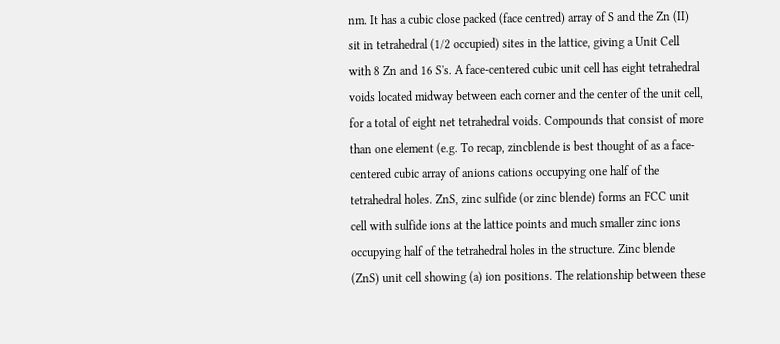nm. It has a cubic close packed (face centred) array of S and the Zn (II) sit in tetrahedral (1/2 occupied) sites in the lattice, giving a Unit Cell with 8 Zn and 16 S's. A face-centered cubic unit cell has eight tetrahedral voids located midway between each corner and the center of the unit cell, for a total of eight net tetrahedral voids. Compounds that consist of more than one element (e.g. To recap, zincblende is best thought of as a face-centered cubic array of anions cations occupying one half of the tetrahedral holes. ZnS, zinc sulfide (or zinc blende) forms an FCC unit cell with sulfide ions at the lattice points and much smaller zinc ions occupying half of the tetrahedral holes in the structure. Zinc blende (ZnS) unit cell showing (a) ion positions. The relationship between these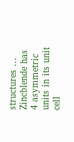structures … Zincblende has 4 asymmetric units in its unit cell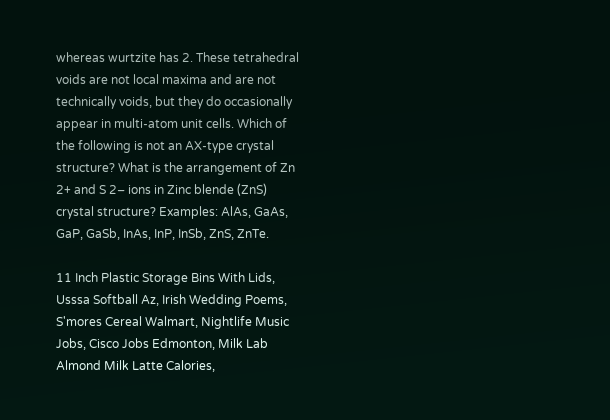whereas wurtzite has 2. These tetrahedral voids are not local maxima and are not technically voids, but they do occasionally appear in multi-atom unit cells. Which of the following is not an AX-type crystal structure? What is the arrangement of Zn 2+ and S 2– ions in Zinc blende (ZnS) crystal structure? Examples: AlAs, GaAs, GaP, GaSb, InAs, InP, InSb, ZnS, ZnTe.

11 Inch Plastic Storage Bins With Lids, Usssa Softball Az, Irish Wedding Poems, S'mores Cereal Walmart, Nightlife Music Jobs, Cisco Jobs Edmonton, Milk Lab Almond Milk Latte Calories,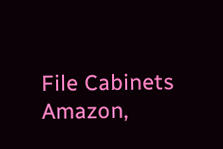File Cabinets Amazon,